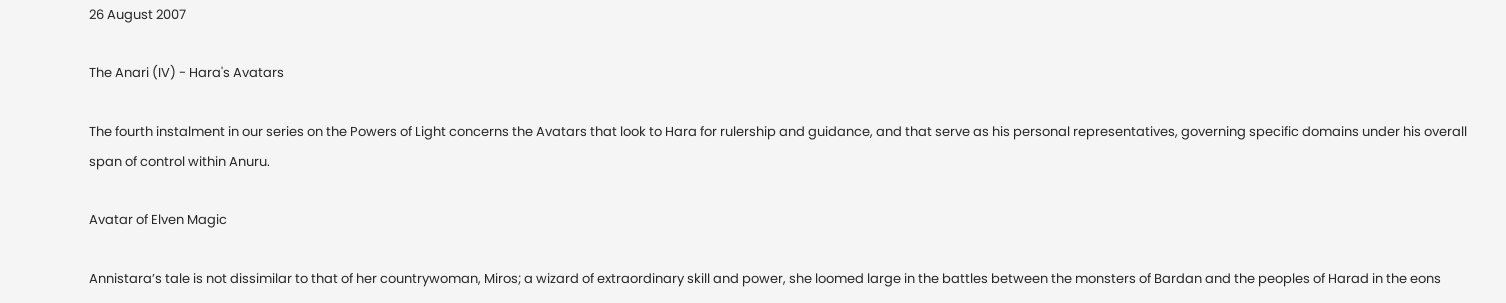26 August 2007

The Anari (IV) - Hara's Avatars

The fourth instalment in our series on the Powers of Light concerns the Avatars that look to Hara for rulership and guidance, and that serve as his personal representatives, governing specific domains under his overall span of control within Anuru.

Avatar of Elven Magic

Annistara’s tale is not dissimilar to that of her countrywoman, Miros; a wizard of extraordinary skill and power, she loomed large in the battles between the monsters of Bardan and the peoples of Harad in the eons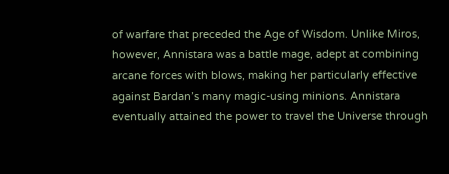of warfare that preceded the Age of Wisdom. Unlike Miros, however, Annistara was a battle mage, adept at combining arcane forces with blows, making her particularly effective against Bardan’s many magic-using minions. Annistara eventually attained the power to travel the Universe through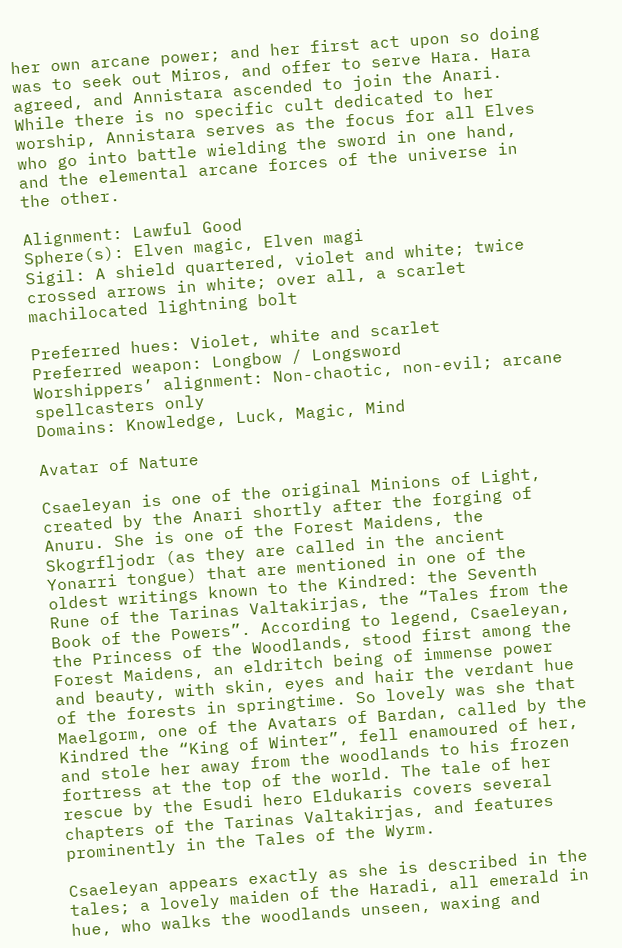her own arcane power; and her first act upon so doing was to seek out Miros, and offer to serve Hara. Hara agreed, and Annistara ascended to join the Anari. While there is no specific cult dedicated to her worship, Annistara serves as the focus for all Elves who go into battle wielding the sword in one hand, and the elemental arcane forces of the universe in the other.

Alignment: Lawful Good
Sphere(s): Elven magic, Elven magi
Sigil: A shield quartered, violet and white; twice crossed arrows in white; over all, a scarlet machilocated lightning bolt

Preferred hues: Violet, white and scarlet
Preferred weapon: Longbow / Longsword
Worshippers’ alignment: Non-chaotic, non-evil; arcane spellcasters only
Domains: Knowledge, Luck, Magic, Mind

Avatar of Nature

Csaeleyan is one of the original Minions of Light, created by the Anari shortly after the forging of Anuru. She is one of the Forest Maidens, the Skogrfljodr (as they are called in the ancient Yonarri tongue) that are mentioned in one of the oldest writings known to the Kindred: the Seventh Rune of the Tarinas Valtakirjas, the “Tales from the Book of the Powers”. According to legend, Csaeleyan, the Princess of the Woodlands, stood first among the Forest Maidens, an eldritch being of immense power and beauty, with skin, eyes and hair the verdant hue of the forests in springtime. So lovely was she that Maelgorm, one of the Avatars of Bardan, called by the Kindred the “King of Winter”, fell enamoured of her, and stole her away from the woodlands to his frozen fortress at the top of the world. The tale of her rescue by the Esudi hero Eldukaris covers several chapters of the Tarinas Valtakirjas, and features prominently in the Tales of the Wyrm.

Csaeleyan appears exactly as she is described in the tales; a lovely maiden of the Haradi, all emerald in hue, who walks the woodlands unseen, waxing and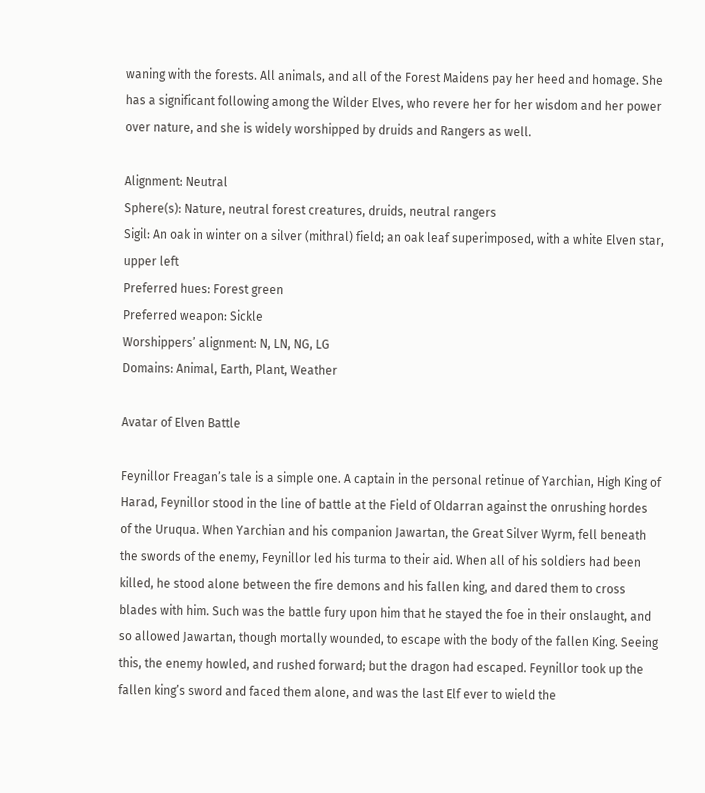waning with the forests. All animals, and all of the Forest Maidens pay her heed and homage. She has a significant following among the Wilder Elves, who revere her for her wisdom and her power over nature, and she is widely worshipped by druids and Rangers as well.

Alignment: Neutral
Sphere(s): Nature, neutral forest creatures, druids, neutral rangers
Sigil: An oak in winter on a silver (mithral) field; an oak leaf superimposed, with a white Elven star, upper left
Preferred hues: Forest green
Preferred weapon: Sickle
Worshippers’ alignment: N, LN, NG, LG
Domains: Animal, Earth, Plant, Weather

Avatar of Elven Battle

Feynillor Freagan’s tale is a simple one. A captain in the personal retinue of Yarchian, High King of Harad, Feynillor stood in the line of battle at the Field of Oldarran against the onrushing hordes of the Uruqua. When Yarchian and his companion Jawartan, the Great Silver Wyrm, fell beneath the swords of the enemy, Feynillor led his turma to their aid. When all of his soldiers had been killed, he stood alone between the fire demons and his fallen king, and dared them to cross blades with him. Such was the battle fury upon him that he stayed the foe in their onslaught, and so allowed Jawartan, though mortally wounded, to escape with the body of the fallen King. Seeing this, the enemy howled, and rushed forward; but the dragon had escaped. Feynillor took up the fallen king’s sword and faced them alone, and was the last Elf ever to wield the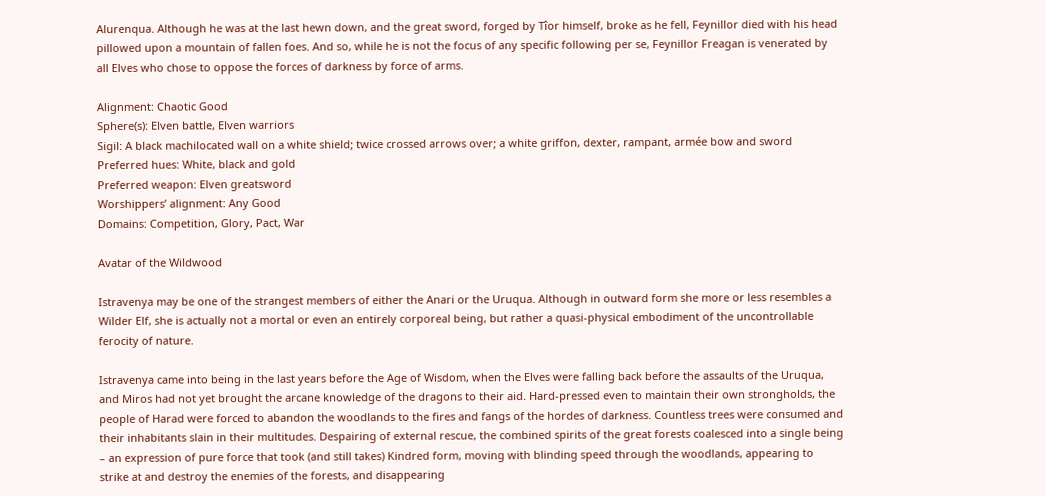Alurenqua. Although he was at the last hewn down, and the great sword, forged by Tîor himself, broke as he fell, Feynillor died with his head pillowed upon a mountain of fallen foes. And so, while he is not the focus of any specific following per se, Feynillor Freagan is venerated by all Elves who chose to oppose the forces of darkness by force of arms.

Alignment: Chaotic Good
Sphere(s): Elven battle, Elven warriors
Sigil: A black machilocated wall on a white shield; twice crossed arrows over; a white griffon, dexter, rampant, armée bow and sword
Preferred hues: White, black and gold
Preferred weapon: Elven greatsword
Worshippers’ alignment: Any Good
Domains: Competition, Glory, Pact, War

Avatar of the Wildwood

Istravenya may be one of the strangest members of either the Anari or the Uruqua. Although in outward form she more or less resembles a Wilder Elf, she is actually not a mortal or even an entirely corporeal being, but rather a quasi-physical embodiment of the uncontrollable ferocity of nature.

Istravenya came into being in the last years before the Age of Wisdom, when the Elves were falling back before the assaults of the Uruqua, and Miros had not yet brought the arcane knowledge of the dragons to their aid. Hard-pressed even to maintain their own strongholds, the people of Harad were forced to abandon the woodlands to the fires and fangs of the hordes of darkness. Countless trees were consumed and their inhabitants slain in their multitudes. Despairing of external rescue, the combined spirits of the great forests coalesced into a single being – an expression of pure force that took (and still takes) Kindred form, moving with blinding speed through the woodlands, appearing to strike at and destroy the enemies of the forests, and disappearing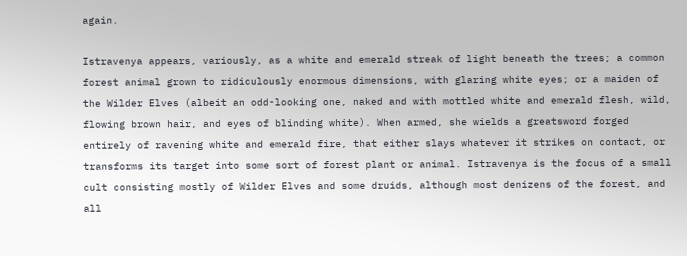again.

Istravenya appears, variously, as a white and emerald streak of light beneath the trees; a common forest animal grown to ridiculously enormous dimensions, with glaring white eyes; or a maiden of the Wilder Elves (albeit an odd-looking one, naked and with mottled white and emerald flesh, wild, flowing brown hair, and eyes of blinding white). When armed, she wields a greatsword forged entirely of ravening white and emerald fire, that either slays whatever it strikes on contact, or transforms its target into some sort of forest plant or animal. Istravenya is the focus of a small cult consisting mostly of Wilder Elves and some druids, although most denizens of the forest, and all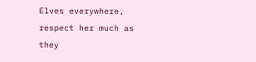Elves everywhere, respect her much as they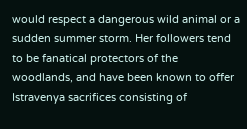would respect a dangerous wild animal or a sudden summer storm. Her followers tend to be fanatical protectors of the woodlands, and have been known to offer Istravenya sacrifices consisting of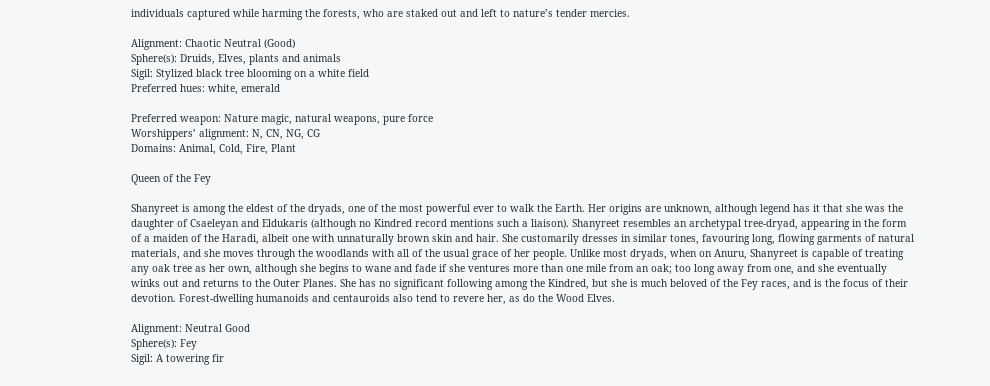individuals captured while harming the forests, who are staked out and left to nature’s tender mercies.

Alignment: Chaotic Neutral (Good)
Sphere(s): Druids, Elves, plants and animals
Sigil: Stylized black tree blooming on a white field
Preferred hues: white, emerald

Preferred weapon: Nature magic, natural weapons, pure force
Worshippers’ alignment: N, CN, NG, CG
Domains: Animal, Cold, Fire, Plant

Queen of the Fey

Shanyreet is among the eldest of the dryads, one of the most powerful ever to walk the Earth. Her origins are unknown, although legend has it that she was the daughter of Csaeleyan and Eldukaris (although no Kindred record mentions such a liaison). Shanyreet resembles an archetypal tree-dryad, appearing in the form of a maiden of the Haradi, albeit one with unnaturally brown skin and hair. She customarily dresses in similar tones, favouring long, flowing garments of natural materials, and she moves through the woodlands with all of the usual grace of her people. Unlike most dryads, when on Anuru, Shanyreet is capable of treating any oak tree as her own, although she begins to wane and fade if she ventures more than one mile from an oak; too long away from one, and she eventually winks out and returns to the Outer Planes. She has no significant following among the Kindred, but she is much beloved of the Fey races, and is the focus of their devotion. Forest-dwelling humanoids and centauroids also tend to revere her, as do the Wood Elves.

Alignment: Neutral Good
Sphere(s): Fey
Sigil: A towering fir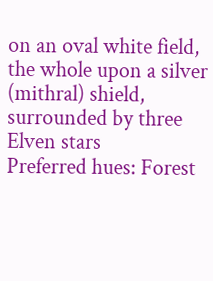on an oval white field, the whole upon a silver (mithral) shield, surrounded by three Elven stars
Preferred hues: Forest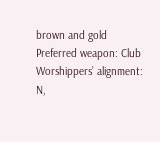brown and gold
Preferred weapon: Club
Worshippers’ alignment: N,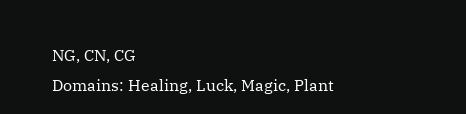NG, CN, CG
Domains: Healing, Luck, Magic, Plant